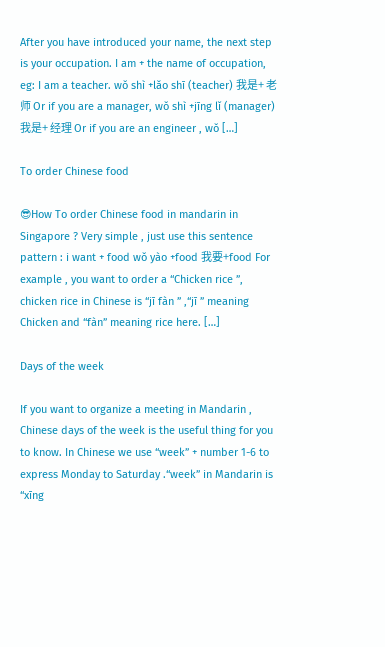After you have introduced your name, the next step is your occupation. I am + the name of occupation,  eg: I am a teacher. wǒ shì +lǎo shī (teacher) 我是+ 老师 Or if you are a manager, wǒ shì +jīng lǐ (manager) 我是+ 经理 Or if you are an engineer , wǒ […]

To order Chinese food

😎How To order Chinese food in mandarin in Singapore ? Very simple , just use this sentence pattern : i want + food wǒ yào +food 我要+food For example , you want to order a “Chicken rice ”, chicken rice in Chinese is “jī fàn ” ,“jī ” meaning Chicken and “fàn” meaning rice here. […]

Days of the week

If you want to organize a meeting in Mandarin , Chinese days of the week is the useful thing for you to know. In Chinese we use “week” + number 1-6 to express Monday to Saturday .“week” in Mandarin is “xīng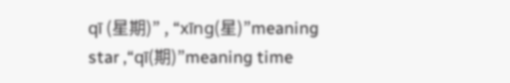qī (星期)” , “xīng(星)”meaning star ,“qī(期)”meaning time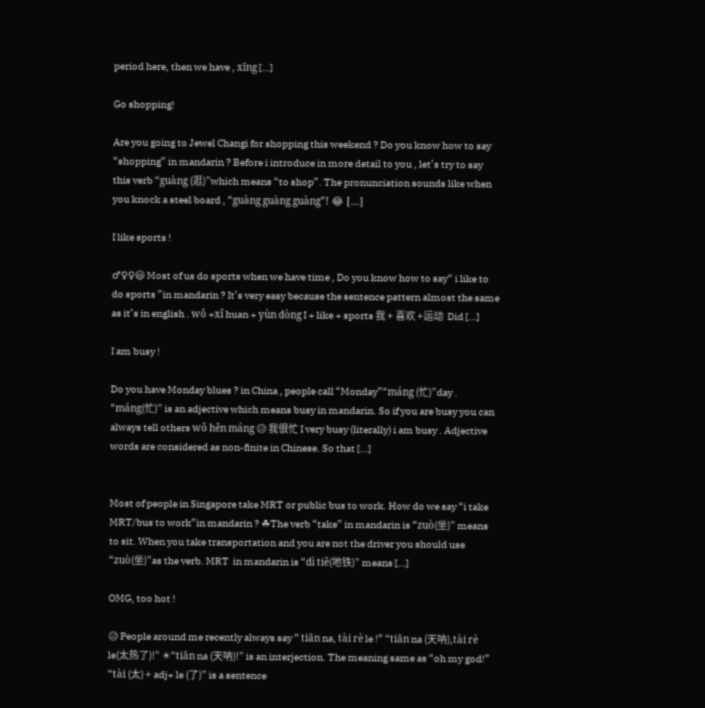period here, then we have , xīng […]

Go shopping!

Are you going to Jewel Changi for shopping this weekend ? Do you know how to say “shopping” in mandarin ? Before i introduce in more detail to you , let’s try to say this verb “guàng (逛)”which means “to shop”. The pronunciation sounds like when you knock a steel board , “guàng guàng guàng”! 😂 […]

I like sports !

♂♀♀😃 Most of us do sports when we have time , Do you know how to say“ i like to do sports ”in mandarin ? It’s very easy because the sentence pattern almost the same as it’s in english . wǒ +xǐ huan + yùn dòng I + like + sports 我 + 喜欢 +运动  Did […]

I am busy !

Do you have Monday blues ? in China , people call “Monday”“máng (忙)”day . “máng(忙)” is an adjective which means busy in mandarin. So if you are busy you can always tell others wǒ hěn máng 😥 我很忙 I very busy (literally) i am busy . Adjective words are considered as non-finite in Chinese. So that […]


Most of people in Singapore take MRT or public bus to work. How do we say “i take MRT/bus to work”in mandarin ? ☘The verb “take” in mandarin is “zuò(坐)” means to sit. When you take transportation and you are not the driver you should use “zuò(坐)”as the verb. MRT  in mandarin is “dì tiě(地铁)” means […]

OMG, too hot !

😥 People around me recently always say “ tiān na, tài rè le !” “tiān na (天呐),tài rè le(太热了)!” ☀“tiān na (天呐)!” is an interjection. The meaning same as “oh my god!” “tài (太) + adj+ le (了)” is a sentence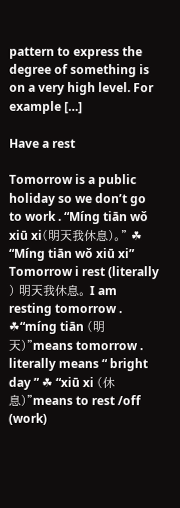pattern to express the degree of something is on a very high level. For example […]

Have a rest

Tomorrow is a public holiday so we don’t go to work . “Míng tiān wǒ xiū xi(明天我休息)。” ☘ “Míng tiān wǒ xiū xi” Tomorrow i rest (literally ) 明天我休息。 I am resting tomorrow . ☘“míng tiān (明天)”means tomorrow . literally means “ bright day ” ☘ “xiū xi (休息)”means to rest /off (work)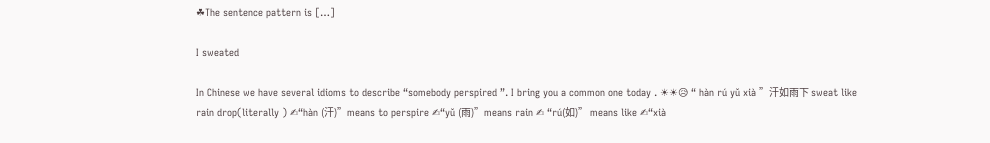☘The sentence pattern is […]

I sweated

In Chinese we have several idioms to describe “somebody perspired ”. I bring you a common one today . ☀☀😥 “ hàn rú yǔ xià ”汗如雨下 sweat like rain drop(literally ) ✍“hàn (汗)”means to perspire ✍“yǔ (雨)”means rain ✍ “rú(如)” means like ✍“xià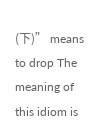(下)” means to drop The meaning of this idiom is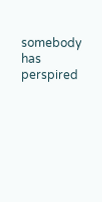somebody has perspired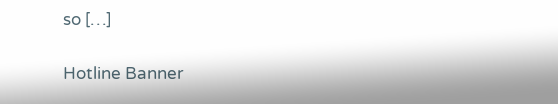so […]

Hotline Banner